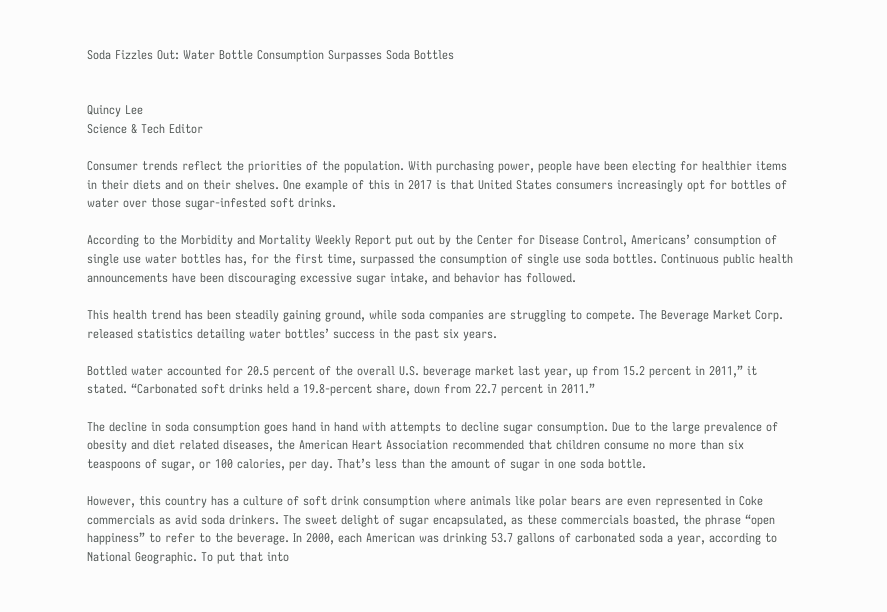Soda Fizzles Out: Water Bottle Consumption Surpasses Soda Bottles


Quincy Lee
Science & Tech Editor

Consumer trends reflect the priorities of the population. With purchasing power, people have been electing for healthier items in their diets and on their shelves. One example of this in 2017 is that United States consumers increasingly opt for bottles of water over those sugar-infested soft drinks.

According to the Morbidity and Mortality Weekly Report put out by the Center for Disease Control, Americans’ consumption of single use water bottles has, for the first time, surpassed the consumption of single use soda bottles. Continuous public health announcements have been discouraging excessive sugar intake, and behavior has followed.

This health trend has been steadily gaining ground, while soda companies are struggling to compete. The Beverage Market Corp. released statistics detailing water bottles’ success in the past six years.

Bottled water accounted for 20.5 percent of the overall U.S. beverage market last year, up from 15.2 percent in 2011,” it stated. “Carbonated soft drinks held a 19.8-percent share, down from 22.7 percent in 2011.”

The decline in soda consumption goes hand in hand with attempts to decline sugar consumption. Due to the large prevalence of obesity and diet related diseases, the American Heart Association recommended that children consume no more than six teaspoons of sugar, or 100 calories, per day. That’s less than the amount of sugar in one soda bottle.

However, this country has a culture of soft drink consumption where animals like polar bears are even represented in Coke commercials as avid soda drinkers. The sweet delight of sugar encapsulated, as these commercials boasted, the phrase “open happiness” to refer to the beverage. In 2000, each American was drinking 53.7 gallons of carbonated soda a year, according to National Geographic. To put that into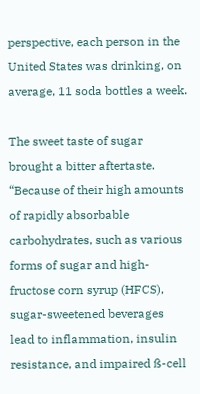perspective, each person in the United States was drinking, on average, 11 soda bottles a week.

The sweet taste of sugar brought a bitter aftertaste. “Because of their high amounts of rapidly absorbable carbohydrates, such as various forms of sugar and high-fructose corn syrup (HFCS), sugar-sweetened beverages lead to inflammation, insulin resistance, and impaired ß-cell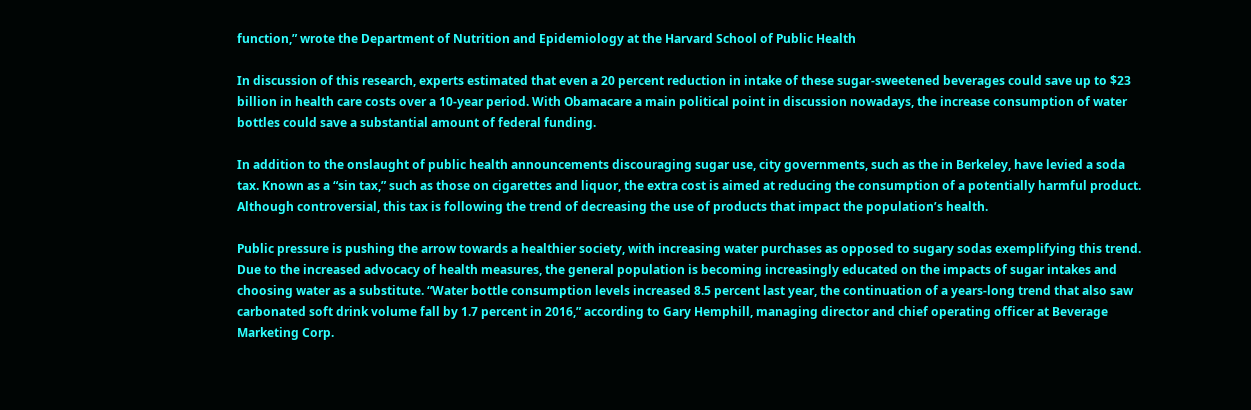function,” wrote the Department of Nutrition and Epidemiology at the Harvard School of Public Health

In discussion of this research, experts estimated that even a 20 percent reduction in intake of these sugar-sweetened beverages could save up to $23 billion in health care costs over a 10-year period. With Obamacare a main political point in discussion nowadays, the increase consumption of water bottles could save a substantial amount of federal funding.

In addition to the onslaught of public health announcements discouraging sugar use, city governments, such as the in Berkeley, have levied a soda tax. Known as a “sin tax,” such as those on cigarettes and liquor, the extra cost is aimed at reducing the consumption of a potentially harmful product. Although controversial, this tax is following the trend of decreasing the use of products that impact the population’s health.

Public pressure is pushing the arrow towards a healthier society, with increasing water purchases as opposed to sugary sodas exemplifying this trend. Due to the increased advocacy of health measures, the general population is becoming increasingly educated on the impacts of sugar intakes and choosing water as a substitute. “Water bottle consumption levels increased 8.5 percent last year, the continuation of a years-long trend that also saw carbonated soft drink volume fall by 1.7 percent in 2016,” according to Gary Hemphill, managing director and chief operating officer at Beverage Marketing Corp.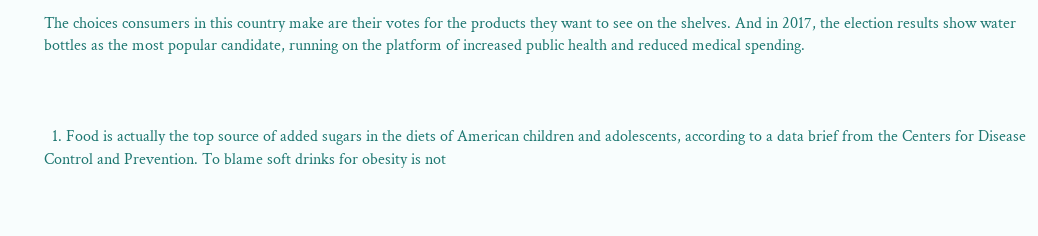The choices consumers in this country make are their votes for the products they want to see on the shelves. And in 2017, the election results show water bottles as the most popular candidate, running on the platform of increased public health and reduced medical spending.



  1. Food is actually the top source of added sugars in the diets of American children and adolescents, according to a data brief from the Centers for Disease Control and Prevention. To blame soft drinks for obesity is not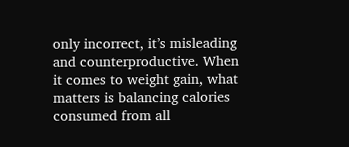only incorrect, it’s misleading and counterproductive. When it comes to weight gain, what matters is balancing calories consumed from all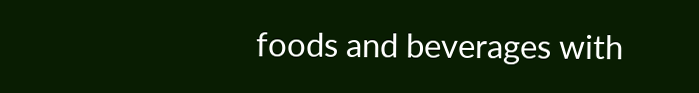foods and beverages with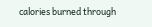calories burned through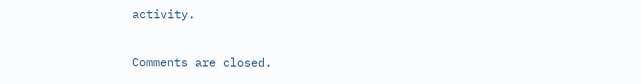activity.

Comments are closed.